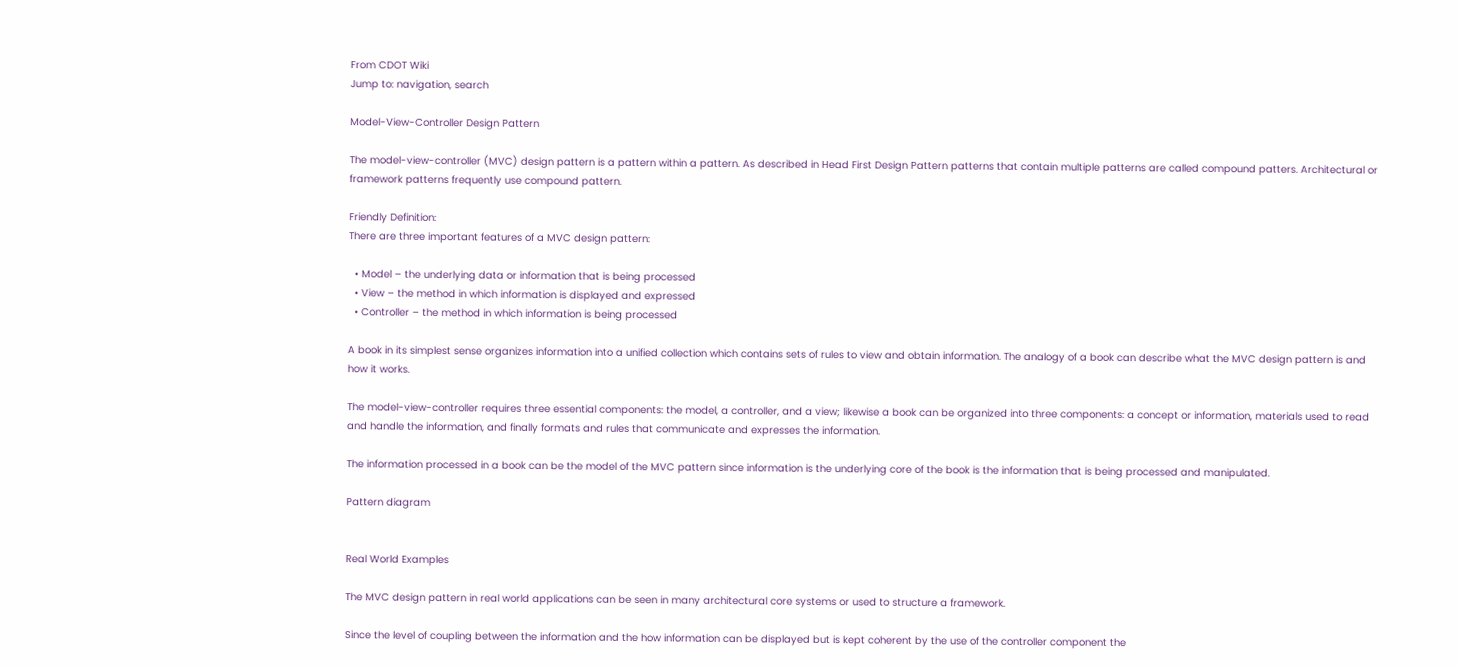From CDOT Wiki
Jump to: navigation, search

Model-View-Controller Design Pattern

The model-view-controller (MVC) design pattern is a pattern within a pattern. As described in Head First Design Pattern patterns that contain multiple patterns are called compound patters. Architectural or framework patterns frequently use compound pattern.

Friendly Definition:
There are three important features of a MVC design pattern:

  • Model – the underlying data or information that is being processed
  • View – the method in which information is displayed and expressed
  • Controller – the method in which information is being processed

A book in its simplest sense organizes information into a unified collection which contains sets of rules to view and obtain information. The analogy of a book can describe what the MVC design pattern is and how it works.

The model-view-controller requires three essential components: the model, a controller, and a view; likewise a book can be organized into three components: a concept or information, materials used to read and handle the information, and finally formats and rules that communicate and expresses the information.

The information processed in a book can be the model of the MVC pattern since information is the underlying core of the book is the information that is being processed and manipulated.

Pattern diagram


Real World Examples

The MVC design pattern in real world applications can be seen in many architectural core systems or used to structure a framework.

Since the level of coupling between the information and the how information can be displayed but is kept coherent by the use of the controller component the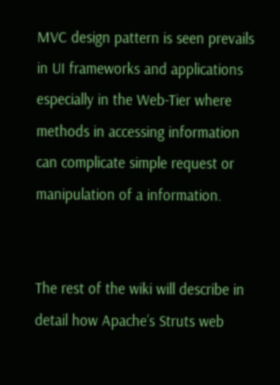MVC design pattern is seen prevails in UI frameworks and applications especially in the Web-Tier where methods in accessing information can complicate simple request or manipulation of a information.


The rest of the wiki will describe in detail how Apache’s Struts web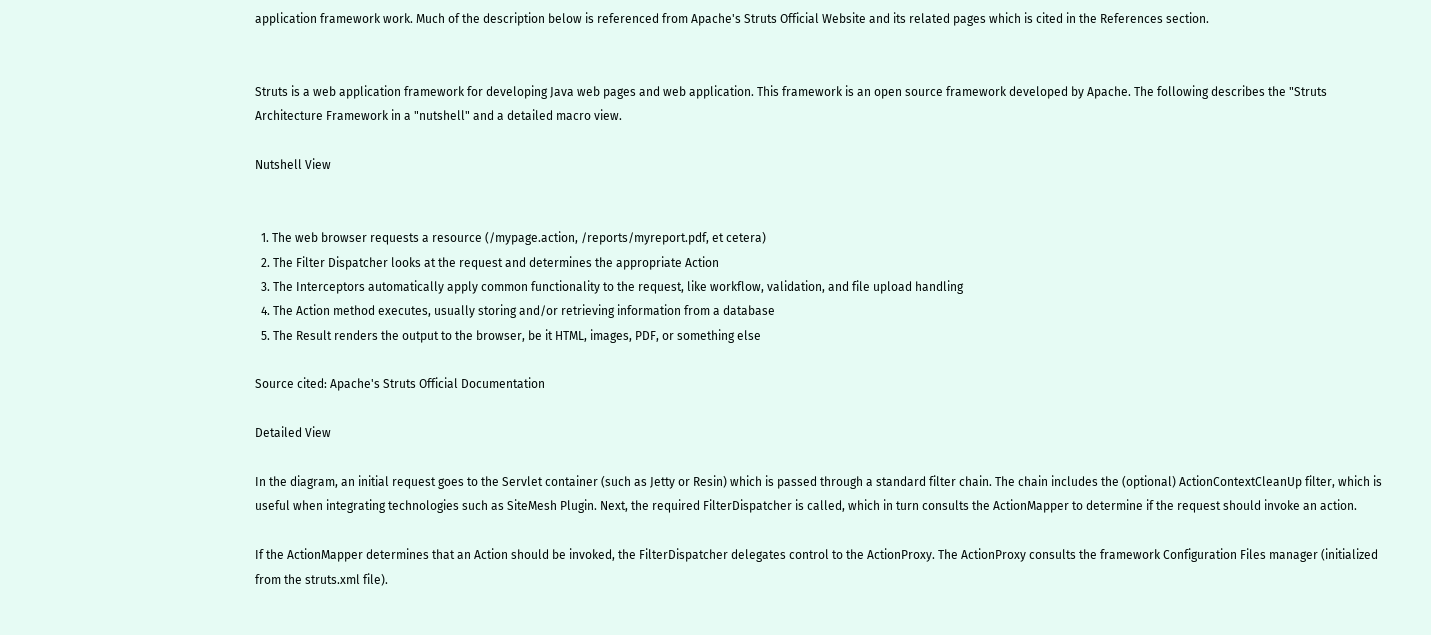application framework work. Much of the description below is referenced from Apache's Struts Official Website and its related pages which is cited in the References section.


Struts is a web application framework for developing Java web pages and web application. This framework is an open source framework developed by Apache. The following describes the "Struts Architecture Framework in a "nutshell" and a detailed macro view.

Nutshell View


  1. The web browser requests a resource (/mypage.action, /reports/myreport.pdf, et cetera)
  2. The Filter Dispatcher looks at the request and determines the appropriate Action
  3. The Interceptors automatically apply common functionality to the request, like workflow, validation, and file upload handling
  4. The Action method executes, usually storing and/or retrieving information from a database
  5. The Result renders the output to the browser, be it HTML, images, PDF, or something else

Source cited: Apache's Struts Official Documentation

Detailed View

In the diagram, an initial request goes to the Servlet container (such as Jetty or Resin) which is passed through a standard filter chain. The chain includes the (optional) ActionContextCleanUp filter, which is useful when integrating technologies such as SiteMesh Plugin. Next, the required FilterDispatcher is called, which in turn consults the ActionMapper to determine if the request should invoke an action.

If the ActionMapper determines that an Action should be invoked, the FilterDispatcher delegates control to the ActionProxy. The ActionProxy consults the framework Configuration Files manager (initialized from the struts.xml file).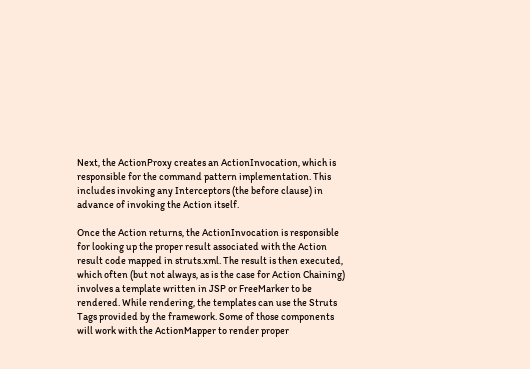Next, the ActionProxy creates an ActionInvocation, which is responsible for the command pattern implementation. This includes invoking any Interceptors (the before clause) in advance of invoking the Action itself.

Once the Action returns, the ActionInvocation is responsible for looking up the proper result associated with the Action result code mapped in struts.xml. The result is then executed, which often (but not always, as is the case for Action Chaining) involves a template written in JSP or FreeMarker to be rendered. While rendering, the templates can use the Struts Tags provided by the framework. Some of those components will work with the ActionMapper to render proper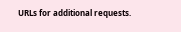URLs for additional requests.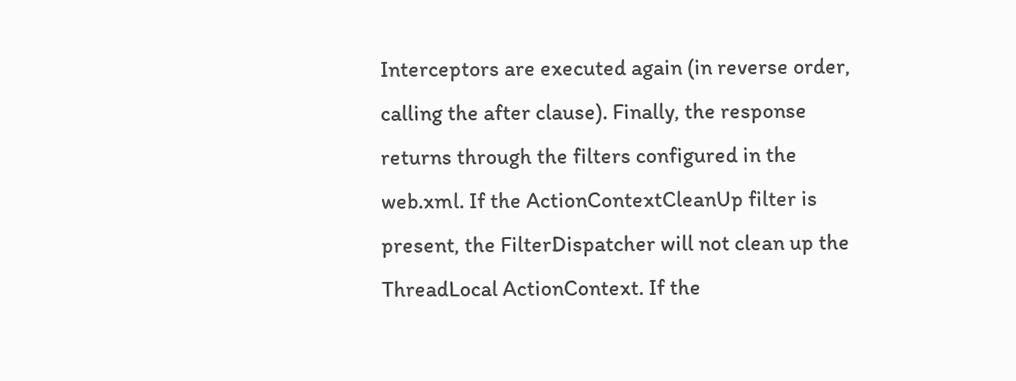Interceptors are executed again (in reverse order, calling the after clause). Finally, the response returns through the filters configured in the web.xml. If the ActionContextCleanUp filter is present, the FilterDispatcher will not clean up the ThreadLocal ActionContext. If the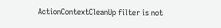ActionContextCleanUp filter is not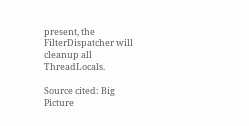present, the FilterDispatcher will cleanup all ThreadLocals.

Source cited: Big Picture